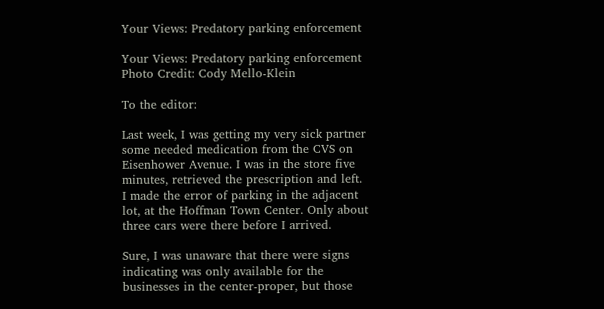Your Views: Predatory parking enforcement

Your Views: Predatory parking enforcement
Photo Credit: Cody Mello-Klein

To the editor:

Last week, I was getting my very sick partner some needed medication from the CVS on Eisenhower Avenue. I was in the store five minutes, retrieved the prescription and left. I made the error of parking in the adjacent lot, at the Hoffman Town Center. Only about three cars were there before I arrived.

Sure, I was unaware that there were signs indicating was only available for the businesses in the center-proper, but those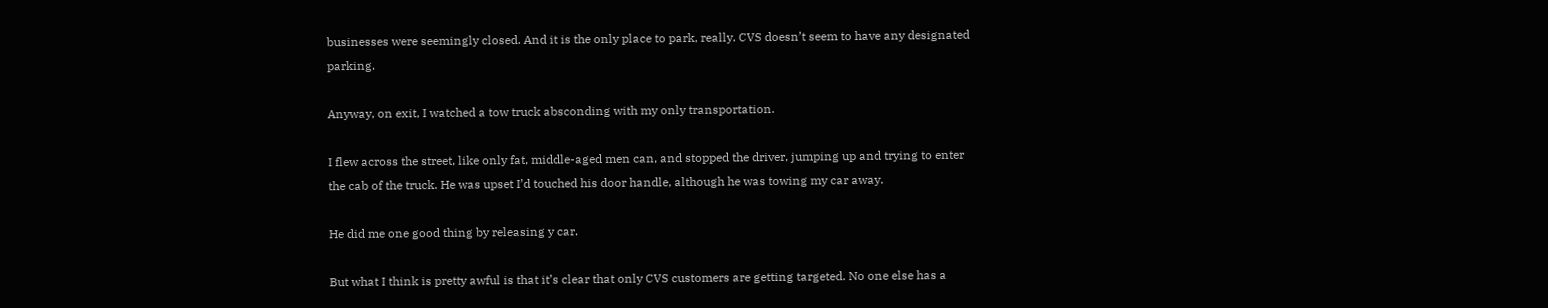businesses were seemingly closed. And it is the only place to park, really. CVS doesn’t seem to have any designated parking.

Anyway, on exit, I watched a tow truck absconding with my only transportation.

I flew across the street, like only fat, middle-aged men can, and stopped the driver, jumping up and trying to enter the cab of the truck. He was upset I’d touched his door handle, although he was towing my car away.

He did me one good thing by releasing y car.

But what I think is pretty awful is that it’s clear that only CVS customers are getting targeted. No one else has a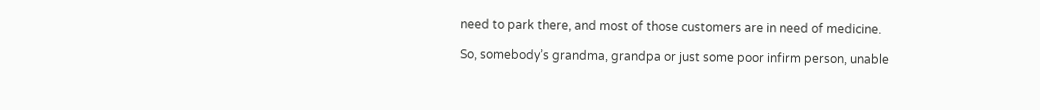need to park there, and most of those customers are in need of medicine.

So, somebody’s grandma, grandpa or just some poor infirm person, unable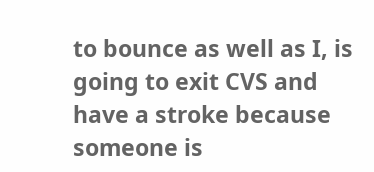to bounce as well as I, is going to exit CVS and have a stroke because someone is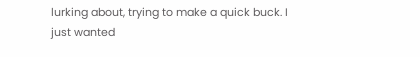lurking about, trying to make a quick buck. I just wanted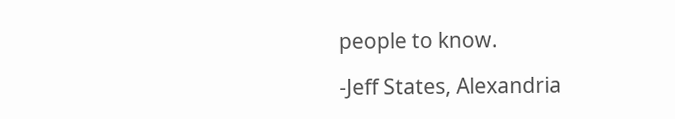people to know.

-Jeff States, Alexandria